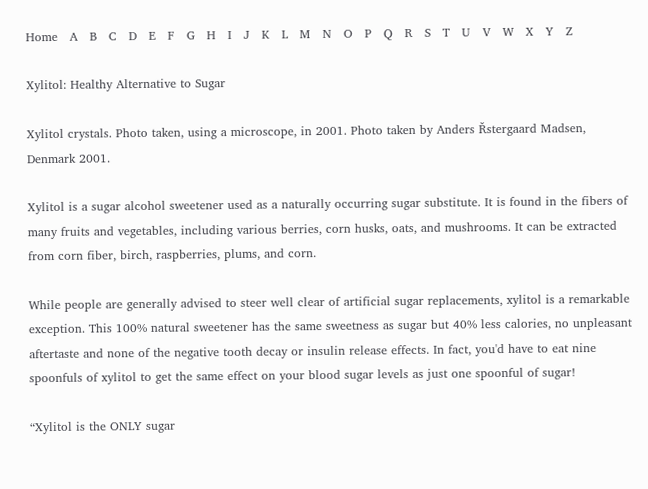Home   A   B   C   D   E   F   G   H   I   J   K   L   M   N   O   P   Q   R   S   T   U   V   W   X   Y   Z

Xylitol: Healthy Alternative to Sugar

Xylitol crystals. Photo taken, using a microscope, in 2001. Photo taken by Anders Řstergaard Madsen, Denmark 2001.

Xylitol is a sugar alcohol sweetener used as a naturally occurring sugar substitute. It is found in the fibers of many fruits and vegetables, including various berries, corn husks, oats, and mushrooms. It can be extracted from corn fiber, birch, raspberries, plums, and corn.

While people are generally advised to steer well clear of artificial sugar replacements, xylitol is a remarkable exception. This 100% natural sweetener has the same sweetness as sugar but 40% less calories, no unpleasant aftertaste and none of the negative tooth decay or insulin release effects. In fact, you'd have to eat nine spoonfuls of xylitol to get the same effect on your blood sugar levels as just one spoonful of sugar!

“Xylitol is the ONLY sugar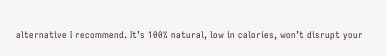alternative I recommend. It’s 100% natural, low in calories, won’t disrupt your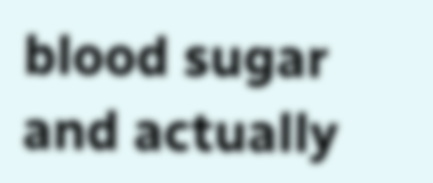blood sugar and actually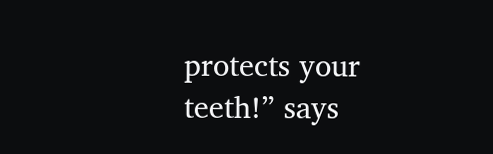protects your teeth!” says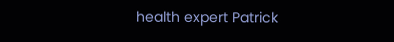health expert Patrick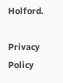Holford.

Privacy Policy